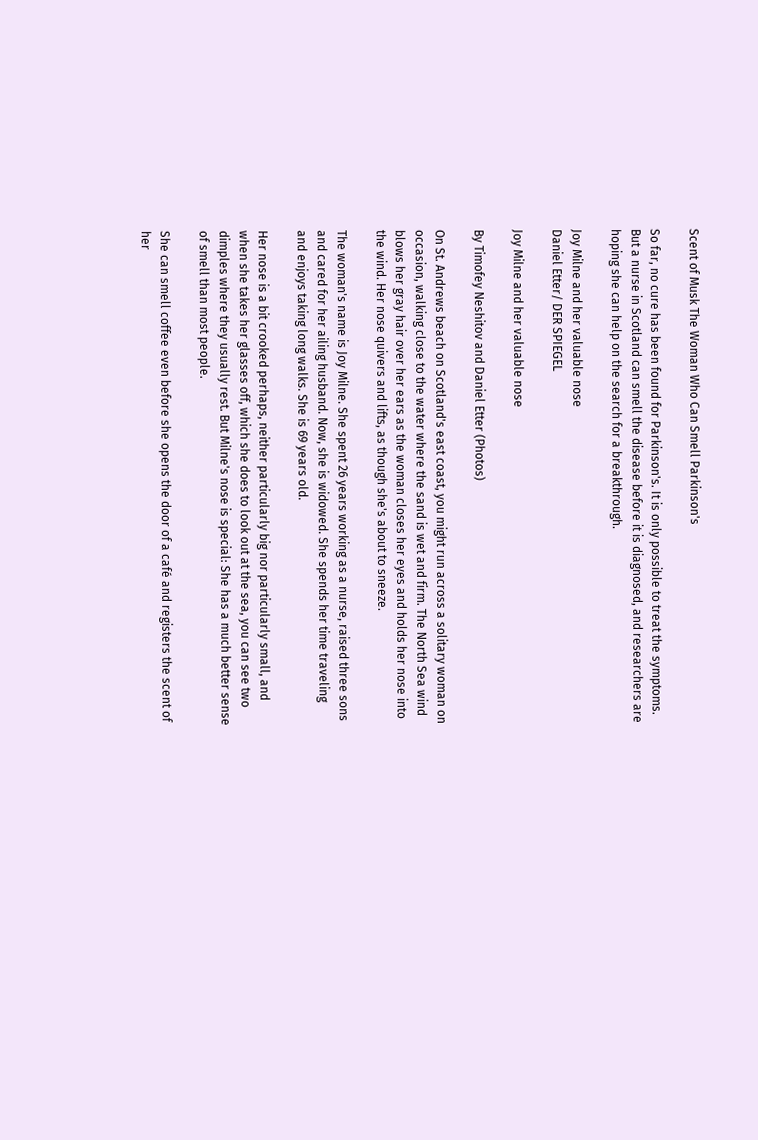Scent of Musk The Woman Who Can Smell Parkinson's

So far, no cure has been found for Parkinson's. It is only possible to treat the symptoms. But a nurse in Scotland can smell the disease before it is diagnosed, and researchers are hoping she can help on the search for a breakthrough.

Joy Milne and her valuable nose
Daniel Etter/ DER SPIEGEL

Joy Milne and her valuable nose

By Timofey Neshitov and Daniel Etter (Photos)

On St. Andrews beach on Scotland's east coast, you might run across a solitary woman on occasion, walking close to the water where the sand is wet and firm. The North Sea wind blows her gray hair over her ears as the woman closes her eyes and holds her nose into the wind. Her nose quivers and lifts, as though she's about to sneeze.

The woman's name is Joy Milne. She spent 26 years working as a nurse, raised three sons and cared for her ailing husband. Now, she is widowed. She spends her time traveling and enjoys taking long walks. She is 69 years old.

Her nose is a bit crooked perhaps, neither particularly big nor particularly small, and when she takes her glasses off, which she does to look out at the sea, you can see two dimples where they usually rest. But Milne's nose is special: She has a much better sense of smell than most people.

She can smell coffee even before she opens the door of a café and registers the scent of her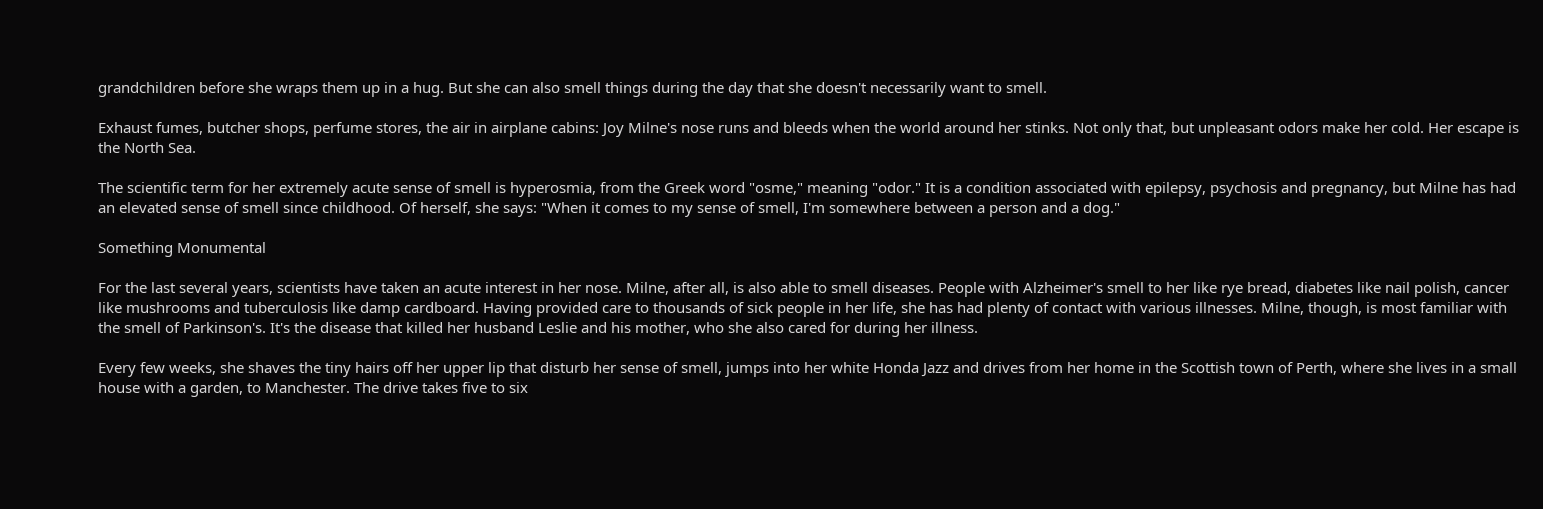grandchildren before she wraps them up in a hug. But she can also smell things during the day that she doesn't necessarily want to smell.

Exhaust fumes, butcher shops, perfume stores, the air in airplane cabins: Joy Milne's nose runs and bleeds when the world around her stinks. Not only that, but unpleasant odors make her cold. Her escape is the North Sea.

The scientific term for her extremely acute sense of smell is hyperosmia, from the Greek word "osme," meaning "odor." It is a condition associated with epilepsy, psychosis and pregnancy, but Milne has had an elevated sense of smell since childhood. Of herself, she says: "When it comes to my sense of smell, I'm somewhere between a person and a dog."

Something Monumental

For the last several years, scientists have taken an acute interest in her nose. Milne, after all, is also able to smell diseases. People with Alzheimer's smell to her like rye bread, diabetes like nail polish, cancer like mushrooms and tuberculosis like damp cardboard. Having provided care to thousands of sick people in her life, she has had plenty of contact with various illnesses. Milne, though, is most familiar with the smell of Parkinson's. It's the disease that killed her husband Leslie and his mother, who she also cared for during her illness.

Every few weeks, she shaves the tiny hairs off her upper lip that disturb her sense of smell, jumps into her white Honda Jazz and drives from her home in the Scottish town of Perth, where she lives in a small house with a garden, to Manchester. The drive takes five to six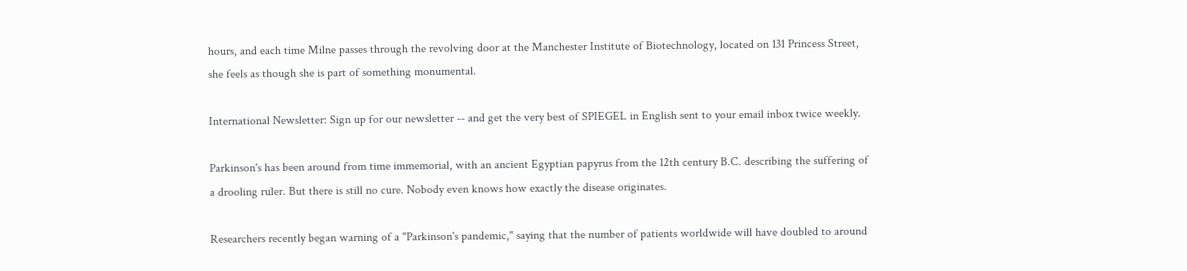hours, and each time Milne passes through the revolving door at the Manchester Institute of Biotechnology, located on 131 Princess Street, she feels as though she is part of something monumental.

International Newsletter: Sign up for our newsletter -- and get the very best of SPIEGEL in English sent to your email inbox twice weekly.

Parkinson's has been around from time immemorial, with an ancient Egyptian papyrus from the 12th century B.C. describing the suffering of a drooling ruler. But there is still no cure. Nobody even knows how exactly the disease originates.

Researchers recently began warning of a "Parkinson's pandemic," saying that the number of patients worldwide will have doubled to around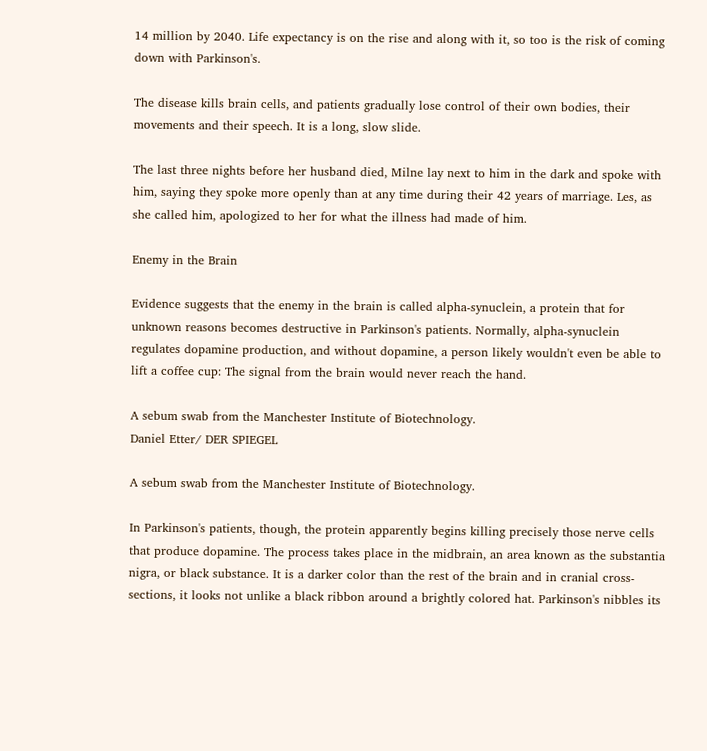14 million by 2040. Life expectancy is on the rise and along with it, so too is the risk of coming down with Parkinson's.

The disease kills brain cells, and patients gradually lose control of their own bodies, their movements and their speech. It is a long, slow slide.

The last three nights before her husband died, Milne lay next to him in the dark and spoke with him, saying they spoke more openly than at any time during their 42 years of marriage. Les, as she called him, apologized to her for what the illness had made of him.

Enemy in the Brain

Evidence suggests that the enemy in the brain is called alpha-synuclein, a protein that for unknown reasons becomes destructive in Parkinson's patients. Normally, alpha-synuclein regulates dopamine production, and without dopamine, a person likely wouldn't even be able to lift a coffee cup: The signal from the brain would never reach the hand.

A sebum swab from the Manchester Institute of Biotechnology.
Daniel Etter/ DER SPIEGEL

A sebum swab from the Manchester Institute of Biotechnology.

In Parkinson's patients, though, the protein apparently begins killing precisely those nerve cells that produce dopamine. The process takes place in the midbrain, an area known as the substantia nigra, or black substance. It is a darker color than the rest of the brain and in cranial cross-sections, it looks not unlike a black ribbon around a brightly colored hat. Parkinson's nibbles its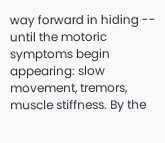way forward in hiding -- until the motoric symptoms begin appearing: slow movement, tremors, muscle stiffness. By the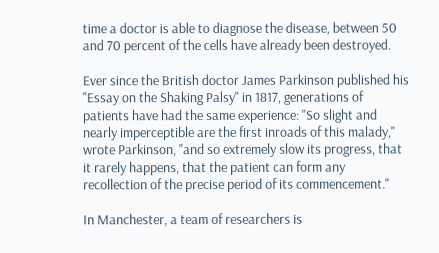time a doctor is able to diagnose the disease, between 50 and 70 percent of the cells have already been destroyed.

Ever since the British doctor James Parkinson published his "Essay on the Shaking Palsy" in 1817, generations of patients have had the same experience: "So slight and nearly imperceptible are the first inroads of this malady," wrote Parkinson, "and so extremely slow its progress, that it rarely happens, that the patient can form any recollection of the precise period of its commencement."

In Manchester, a team of researchers is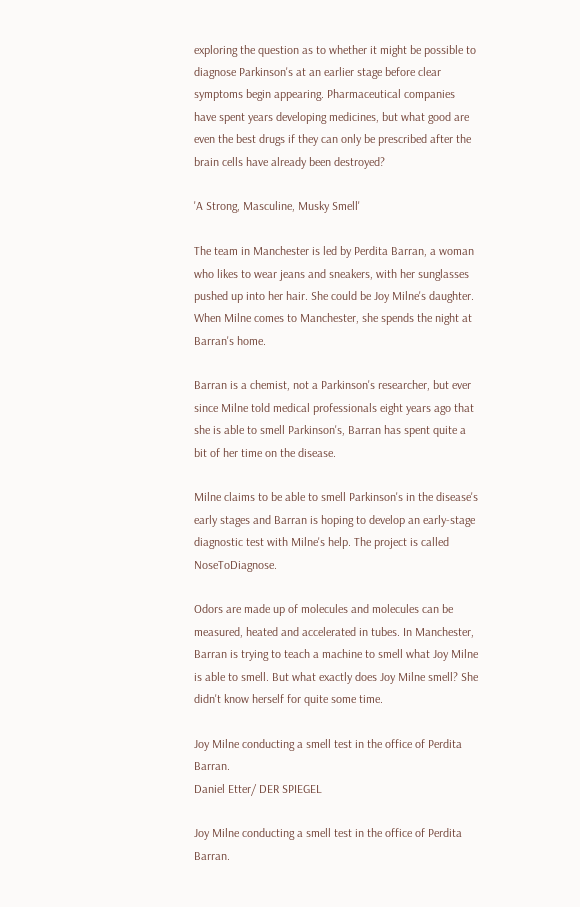exploring the question as to whether it might be possible to diagnose Parkinson's at an earlier stage before clear symptoms begin appearing. Pharmaceutical companies have spent years developing medicines, but what good are even the best drugs if they can only be prescribed after the brain cells have already been destroyed?

'A Strong, Masculine, Musky Smell'

The team in Manchester is led by Perdita Barran, a woman who likes to wear jeans and sneakers, with her sunglasses pushed up into her hair. She could be Joy Milne's daughter. When Milne comes to Manchester, she spends the night at Barran's home.

Barran is a chemist, not a Parkinson's researcher, but ever since Milne told medical professionals eight years ago that she is able to smell Parkinson's, Barran has spent quite a bit of her time on the disease.

Milne claims to be able to smell Parkinson's in the disease's early stages and Barran is hoping to develop an early-stage diagnostic test with Milne's help. The project is called NoseToDiagnose.

Odors are made up of molecules and molecules can be measured, heated and accelerated in tubes. In Manchester, Barran is trying to teach a machine to smell what Joy Milne is able to smell. But what exactly does Joy Milne smell? She didn't know herself for quite some time.

Joy Milne conducting a smell test in the office of Perdita Barran.
Daniel Etter/ DER SPIEGEL

Joy Milne conducting a smell test in the office of Perdita Barran.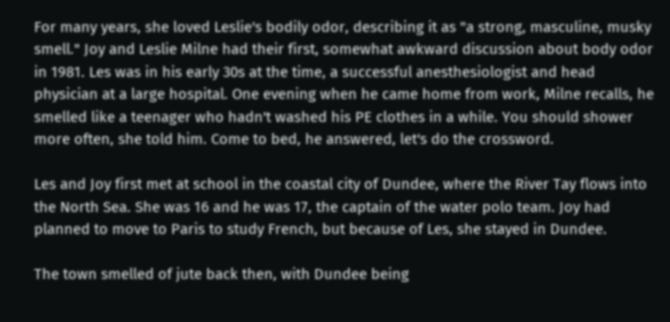For many years, she loved Leslie's bodily odor, describing it as "a strong, masculine, musky smell." Joy and Leslie Milne had their first, somewhat awkward discussion about body odor in 1981. Les was in his early 30s at the time, a successful anesthesiologist and head physician at a large hospital. One evening when he came home from work, Milne recalls, he smelled like a teenager who hadn't washed his PE clothes in a while. You should shower more often, she told him. Come to bed, he answered, let's do the crossword.

Les and Joy first met at school in the coastal city of Dundee, where the River Tay flows into the North Sea. She was 16 and he was 17, the captain of the water polo team. Joy had planned to move to Paris to study French, but because of Les, she stayed in Dundee.

The town smelled of jute back then, with Dundee being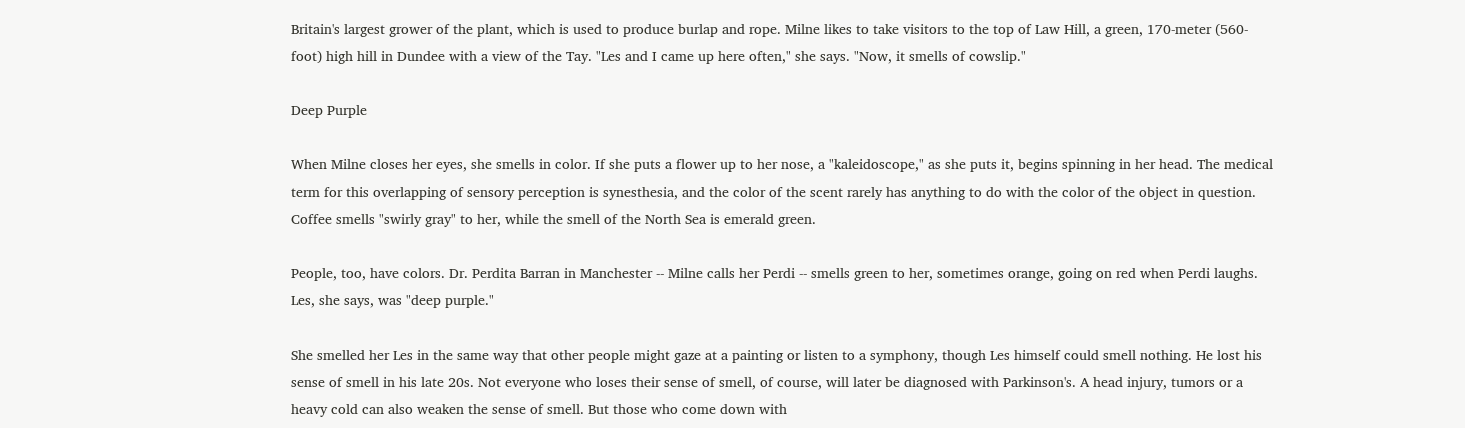Britain's largest grower of the plant, which is used to produce burlap and rope. Milne likes to take visitors to the top of Law Hill, a green, 170-meter (560-foot) high hill in Dundee with a view of the Tay. "Les and I came up here often," she says. "Now, it smells of cowslip."

Deep Purple

When Milne closes her eyes, she smells in color. If she puts a flower up to her nose, a "kaleidoscope," as she puts it, begins spinning in her head. The medical term for this overlapping of sensory perception is synesthesia, and the color of the scent rarely has anything to do with the color of the object in question. Coffee smells "swirly gray" to her, while the smell of the North Sea is emerald green.

People, too, have colors. Dr. Perdita Barran in Manchester -- Milne calls her Perdi -- smells green to her, sometimes orange, going on red when Perdi laughs. Les, she says, was "deep purple."

She smelled her Les in the same way that other people might gaze at a painting or listen to a symphony, though Les himself could smell nothing. He lost his sense of smell in his late 20s. Not everyone who loses their sense of smell, of course, will later be diagnosed with Parkinson's. A head injury, tumors or a heavy cold can also weaken the sense of smell. But those who come down with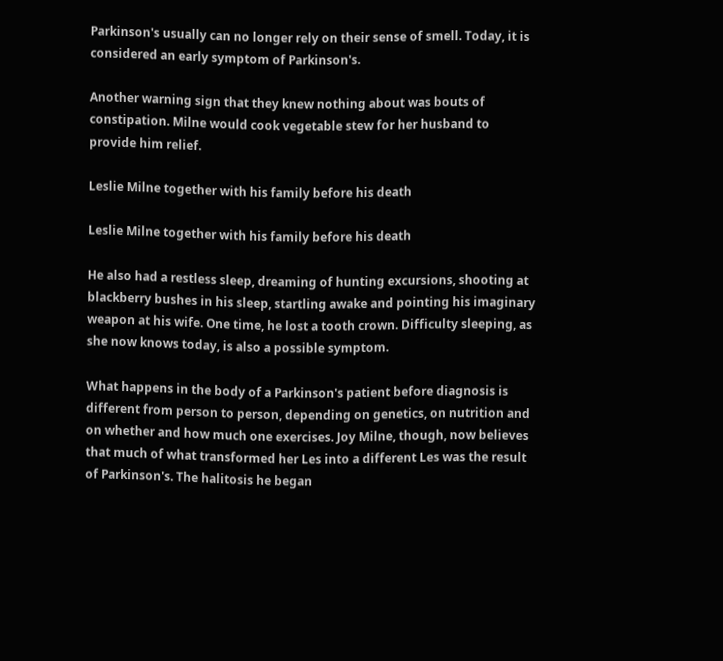Parkinson's usually can no longer rely on their sense of smell. Today, it is considered an early symptom of Parkinson's.

Another warning sign that they knew nothing about was bouts of constipation. Milne would cook vegetable stew for her husband to provide him relief.

Leslie Milne together with his family before his death

Leslie Milne together with his family before his death

He also had a restless sleep, dreaming of hunting excursions, shooting at blackberry bushes in his sleep, startling awake and pointing his imaginary weapon at his wife. One time, he lost a tooth crown. Difficulty sleeping, as she now knows today, is also a possible symptom.

What happens in the body of a Parkinson's patient before diagnosis is different from person to person, depending on genetics, on nutrition and on whether and how much one exercises. Joy Milne, though, now believes that much of what transformed her Les into a different Les was the result of Parkinson's. The halitosis he began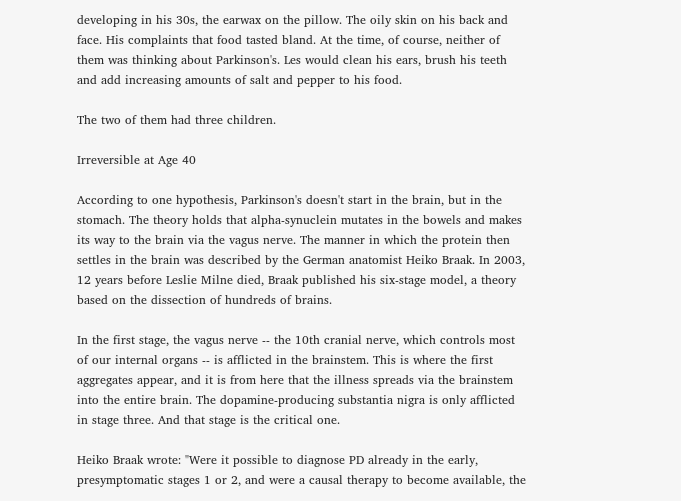developing in his 30s, the earwax on the pillow. The oily skin on his back and face. His complaints that food tasted bland. At the time, of course, neither of them was thinking about Parkinson's. Les would clean his ears, brush his teeth and add increasing amounts of salt and pepper to his food.

The two of them had three children.

Irreversible at Age 40

According to one hypothesis, Parkinson's doesn't start in the brain, but in the stomach. The theory holds that alpha-synuclein mutates in the bowels and makes its way to the brain via the vagus nerve. The manner in which the protein then settles in the brain was described by the German anatomist Heiko Braak. In 2003, 12 years before Leslie Milne died, Braak published his six-stage model, a theory based on the dissection of hundreds of brains.

In the first stage, the vagus nerve -- the 10th cranial nerve, which controls most of our internal organs -- is afflicted in the brainstem. This is where the first aggregates appear, and it is from here that the illness spreads via the brainstem into the entire brain. The dopamine-producing substantia nigra is only afflicted in stage three. And that stage is the critical one.

Heiko Braak wrote: "Were it possible to diagnose PD already in the early, presymptomatic stages 1 or 2, and were a causal therapy to become available, the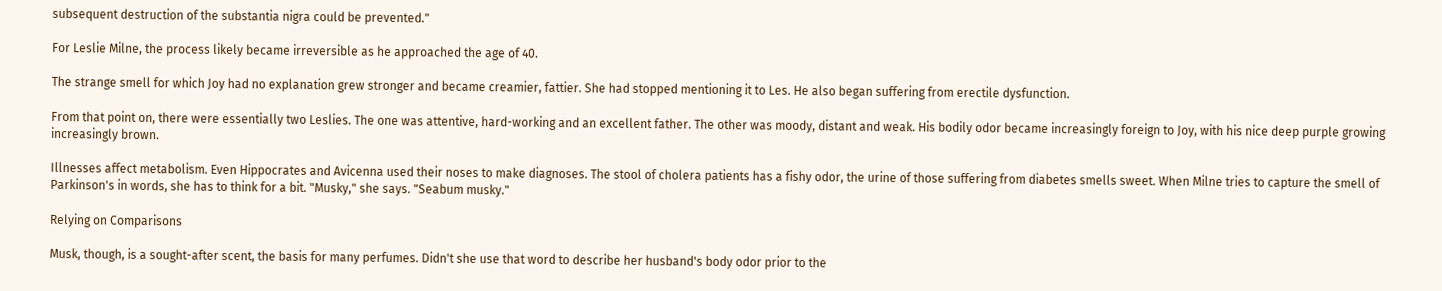subsequent destruction of the substantia nigra could be prevented."

For Leslie Milne, the process likely became irreversible as he approached the age of 40.

The strange smell for which Joy had no explanation grew stronger and became creamier, fattier. She had stopped mentioning it to Les. He also began suffering from erectile dysfunction.

From that point on, there were essentially two Leslies. The one was attentive, hard-working and an excellent father. The other was moody, distant and weak. His bodily odor became increasingly foreign to Joy, with his nice deep purple growing increasingly brown.

Illnesses affect metabolism. Even Hippocrates and Avicenna used their noses to make diagnoses. The stool of cholera patients has a fishy odor, the urine of those suffering from diabetes smells sweet. When Milne tries to capture the smell of Parkinson's in words, she has to think for a bit. "Musky," she says. "Seabum musky."

Relying on Comparisons

Musk, though, is a sought-after scent, the basis for many perfumes. Didn't she use that word to describe her husband's body odor prior to the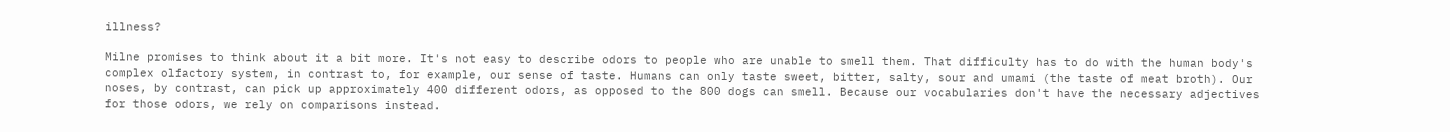illness?

Milne promises to think about it a bit more. It's not easy to describe odors to people who are unable to smell them. That difficulty has to do with the human body's complex olfactory system, in contrast to, for example, our sense of taste. Humans can only taste sweet, bitter, salty, sour and umami (the taste of meat broth). Our noses, by contrast, can pick up approximately 400 different odors, as opposed to the 800 dogs can smell. Because our vocabularies don't have the necessary adjectives for those odors, we rely on comparisons instead.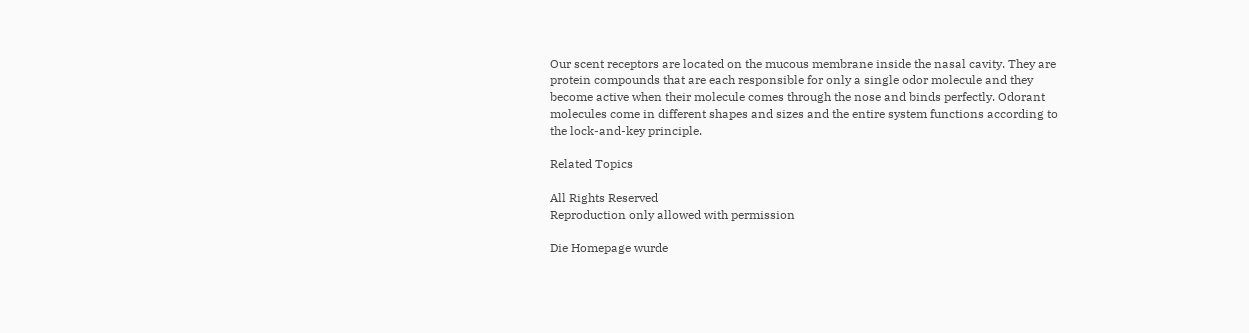Our scent receptors are located on the mucous membrane inside the nasal cavity. They are protein compounds that are each responsible for only a single odor molecule and they become active when their molecule comes through the nose and binds perfectly. Odorant molecules come in different shapes and sizes and the entire system functions according to the lock-and-key principle.

Related Topics

All Rights Reserved
Reproduction only allowed with permission

Die Homepage wurde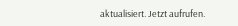aktualisiert. Jetzt aufrufen.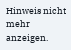Hinweis nicht mehr anzeigen.